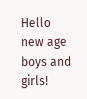Hello new age boys and girls!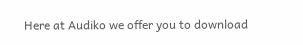Here at Audiko we offer you to download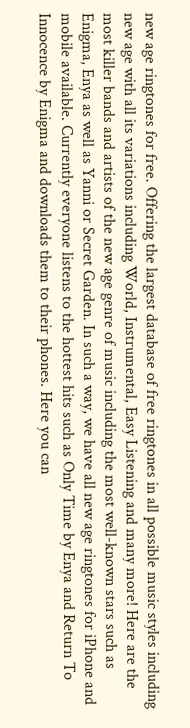new age ringtones for free. Offering the largest database of free ringtones in all possible music styles including new age with all its variations including World, Instrumental, Easy Listening and many more! Here are the most killer bands and artists of the new age genre of music including the most well-known stars such as Enigma, Enya as well as Yanni or Secret Garden. In such a way, we have all new age ringtones for iPhone and mobile available. Currently everyone listens to the hottest hits such as Only Time by Enya and Return To Innocence by Enigma and downloads them to their phones. Here you can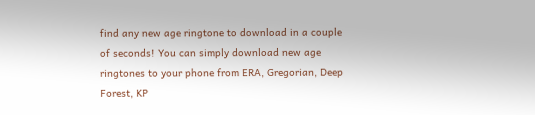find any new age ringtone to download in a couple of seconds! You can simply download new age ringtones to your phone from ERA, Gregorian, Deep Forest, KP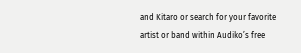and Kitaro or search for your favorite artist or band within Audiko’s free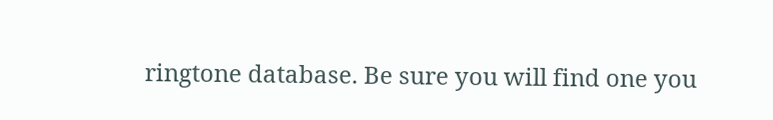ringtone database. Be sure you will find one you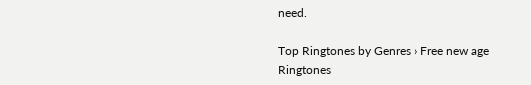need.

Top Ringtones by Genres › Free new age Ringtones